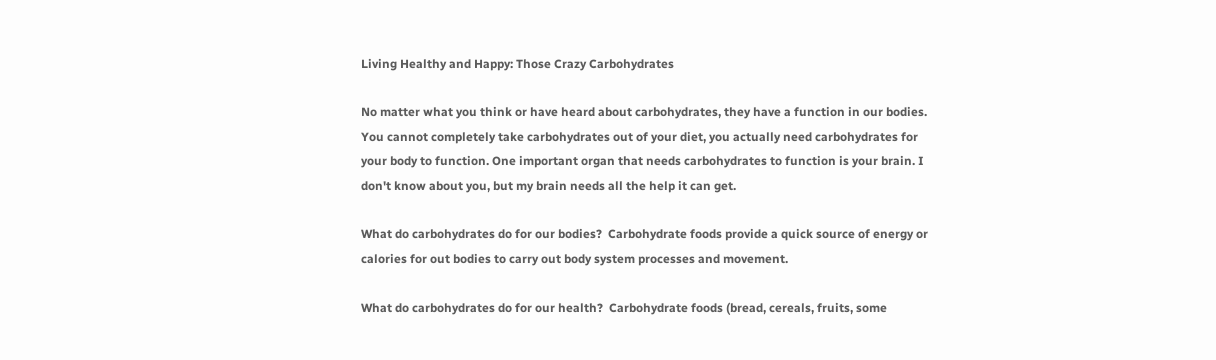Living Healthy and Happy: Those Crazy Carbohydrates

No matter what you think or have heard about carbohydrates, they have a function in our bodies. You cannot completely take carbohydrates out of your diet, you actually need carbohydrates for your body to function. One important organ that needs carbohydrates to function is your brain. I don't know about you, but my brain needs all the help it can get.

What do carbohydrates do for our bodies?  Carbohydrate foods provide a quick source of energy or calories for out bodies to carry out body system processes and movement.

What do carbohydrates do for our health?  Carbohydrate foods (bread, cereals, fruits, some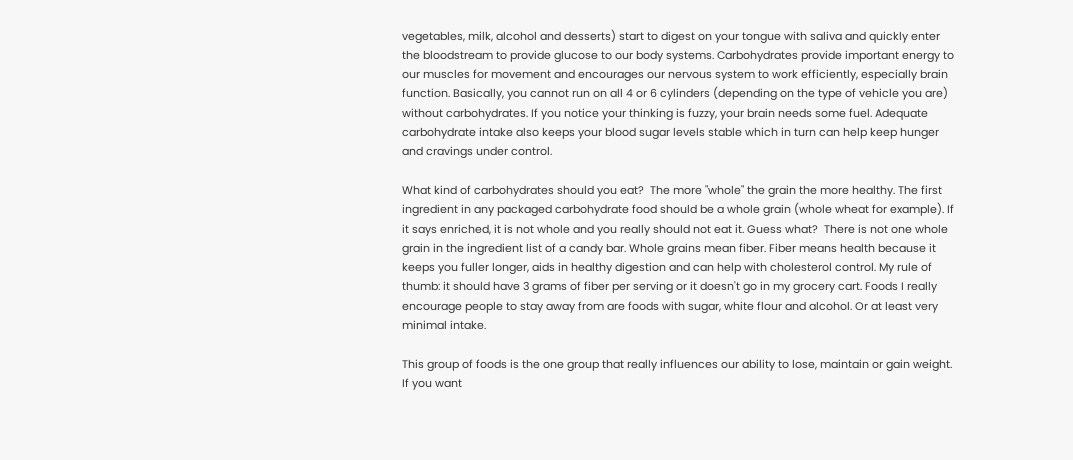vegetables, milk, alcohol and desserts) start to digest on your tongue with saliva and quickly enter the bloodstream to provide glucose to our body systems. Carbohydrates provide important energy to our muscles for movement and encourages our nervous system to work efficiently, especially brain function. Basically, you cannot run on all 4 or 6 cylinders (depending on the type of vehicle you are) without carbohydrates. If you notice your thinking is fuzzy, your brain needs some fuel. Adequate carbohydrate intake also keeps your blood sugar levels stable which in turn can help keep hunger and cravings under control.

What kind of carbohydrates should you eat?  The more "whole" the grain the more healthy. The first ingredient in any packaged carbohydrate food should be a whole grain (whole wheat for example). If it says enriched, it is not whole and you really should not eat it. Guess what?  There is not one whole grain in the ingredient list of a candy bar. Whole grains mean fiber. Fiber means health because it keeps you fuller longer, aids in healthy digestion and can help with cholesterol control. My rule of thumb: it should have 3 grams of fiber per serving or it doesn't go in my grocery cart. Foods I really encourage people to stay away from are foods with sugar, white flour and alcohol. Or at least very minimal intake.

This group of foods is the one group that really influences our ability to lose, maintain or gain weight. If you want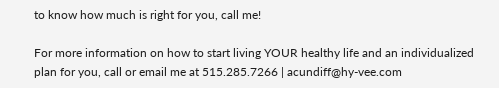to know how much is right for you, call me!

For more information on how to start living YOUR healthy life and an individualized plan for you, call or email me at 515.285.7266 | acundiff@hy-vee.com